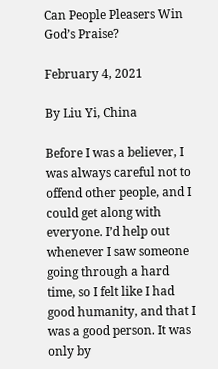Can People Pleasers Win God’s Praise?

February 4, 2021

By Liu Yi, China

Before I was a believer, I was always careful not to offend other people, and I could get along with everyone. I’d help out whenever I saw someone going through a hard time, so I felt like I had good humanity, and that I was a good person. It was only by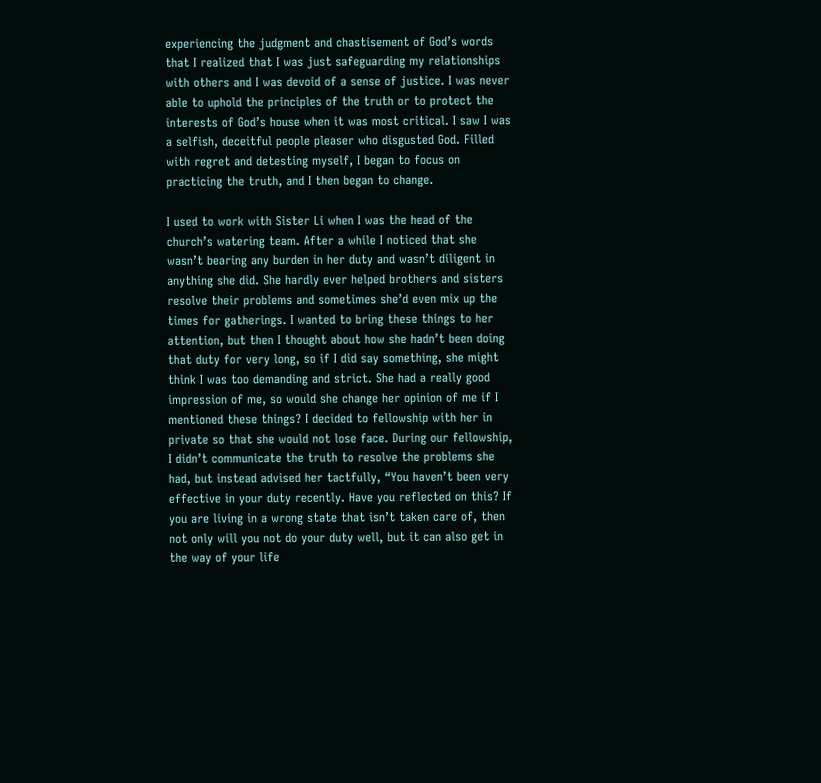experiencing the judgment and chastisement of God’s words that I realized that I was just safeguarding my relationships with others and I was devoid of a sense of justice. I was never able to uphold the principles of the truth or to protect the interests of God’s house when it was most critical. I saw I was a selfish, deceitful people pleaser who disgusted God. Filled with regret and detesting myself, I began to focus on practicing the truth, and I then began to change.

I used to work with Sister Li when I was the head of the church’s watering team. After a while I noticed that she wasn’t bearing any burden in her duty and wasn’t diligent in anything she did. She hardly ever helped brothers and sisters resolve their problems and sometimes she’d even mix up the times for gatherings. I wanted to bring these things to her attention, but then I thought about how she hadn’t been doing that duty for very long, so if I did say something, she might think I was too demanding and strict. She had a really good impression of me, so would she change her opinion of me if I mentioned these things? I decided to fellowship with her in private so that she would not lose face. During our fellowship, I didn’t communicate the truth to resolve the problems she had, but instead advised her tactfully, “You haven’t been very effective in your duty recently. Have you reflected on this? If you are living in a wrong state that isn’t taken care of, then not only will you not do your duty well, but it can also get in the way of your life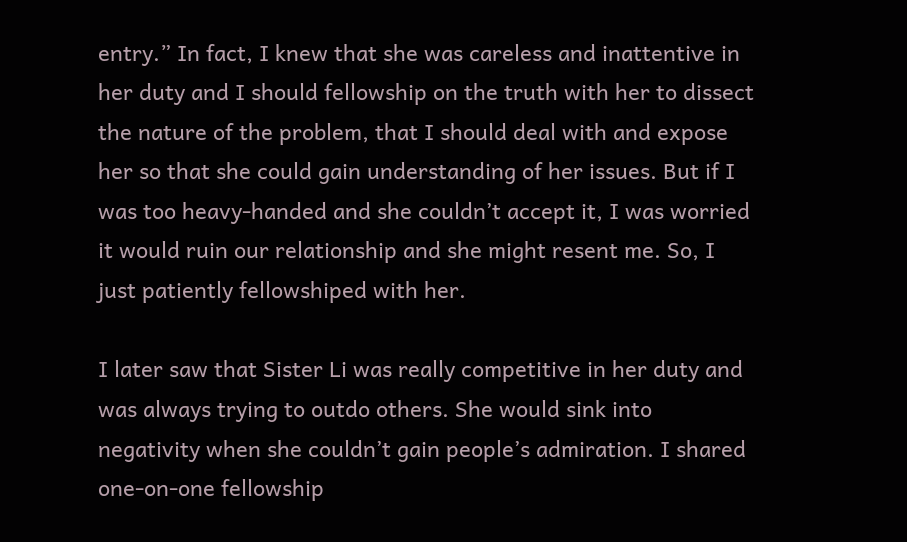entry.” In fact, I knew that she was careless and inattentive in her duty and I should fellowship on the truth with her to dissect the nature of the problem, that I should deal with and expose her so that she could gain understanding of her issues. But if I was too heavy-handed and she couldn’t accept it, I was worried it would ruin our relationship and she might resent me. So, I just patiently fellowshiped with her.

I later saw that Sister Li was really competitive in her duty and was always trying to outdo others. She would sink into negativity when she couldn’t gain people’s admiration. I shared one-on-one fellowship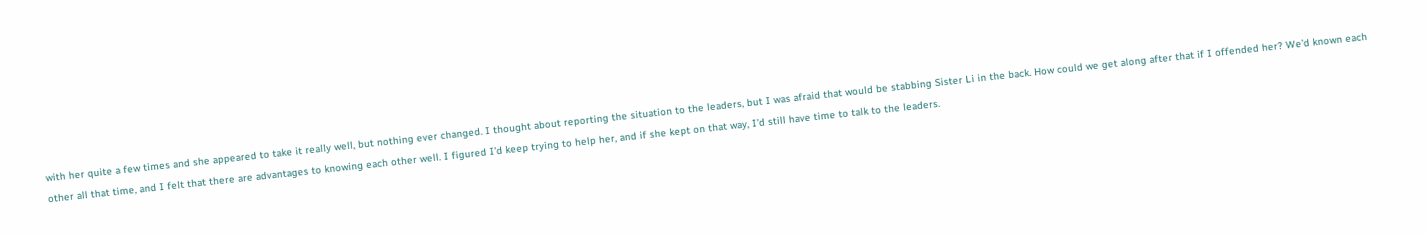with her quite a few times and she appeared to take it really well, but nothing ever changed. I thought about reporting the situation to the leaders, but I was afraid that would be stabbing Sister Li in the back. How could we get along after that if I offended her? We’d known each other all that time, and I felt that there are advantages to knowing each other well. I figured I’d keep trying to help her, and if she kept on that way, I’d still have time to talk to the leaders.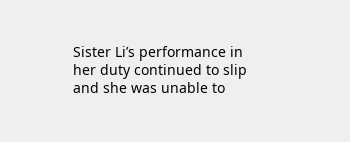Sister Li’s performance in her duty continued to slip and she was unable to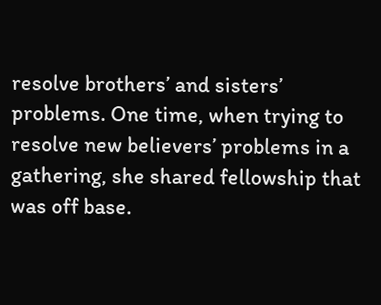resolve brothers’ and sisters’ problems. One time, when trying to resolve new believers’ problems in a gathering, she shared fellowship that was off base.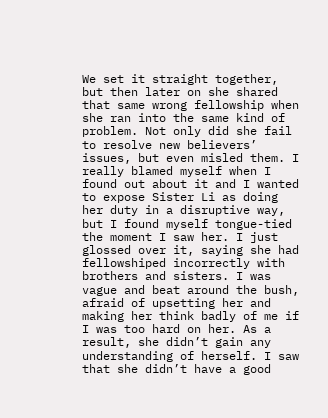We set it straight together, but then later on she shared that same wrong fellowship when she ran into the same kind of problem. Not only did she fail to resolve new believers’ issues, but even misled them. I really blamed myself when I found out about it and I wanted to expose Sister Li as doing her duty in a disruptive way, but I found myself tongue-tied the moment I saw her. I just glossed over it, saying she had fellowshiped incorrectly with brothers and sisters. I was vague and beat around the bush, afraid of upsetting her and making her think badly of me if I was too hard on her. As a result, she didn’t gain any understanding of herself. I saw that she didn’t have a good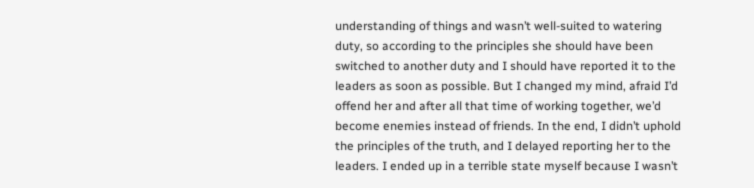understanding of things and wasn’t well-suited to watering duty, so according to the principles she should have been switched to another duty and I should have reported it to the leaders as soon as possible. But I changed my mind, afraid I’d offend her and after all that time of working together, we’d become enemies instead of friends. In the end, I didn’t uphold the principles of the truth, and I delayed reporting her to the leaders. I ended up in a terrible state myself because I wasn’t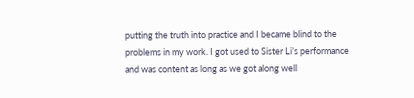putting the truth into practice and I became blind to the problems in my work. I got used to Sister Li’s performance and was content as long as we got along well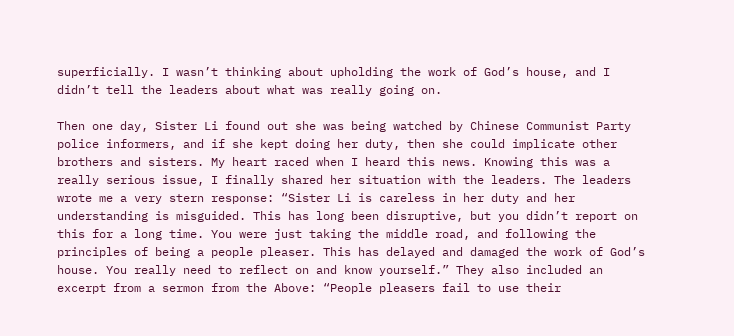superficially. I wasn’t thinking about upholding the work of God’s house, and I didn’t tell the leaders about what was really going on.

Then one day, Sister Li found out she was being watched by Chinese Communist Party police informers, and if she kept doing her duty, then she could implicate other brothers and sisters. My heart raced when I heard this news. Knowing this was a really serious issue, I finally shared her situation with the leaders. The leaders wrote me a very stern response: “Sister Li is careless in her duty and her understanding is misguided. This has long been disruptive, but you didn’t report on this for a long time. You were just taking the middle road, and following the principles of being a people pleaser. This has delayed and damaged the work of God’s house. You really need to reflect on and know yourself.” They also included an excerpt from a sermon from the Above: “People pleasers fail to use their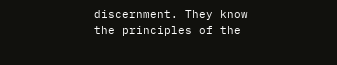discernment. They know the principles of the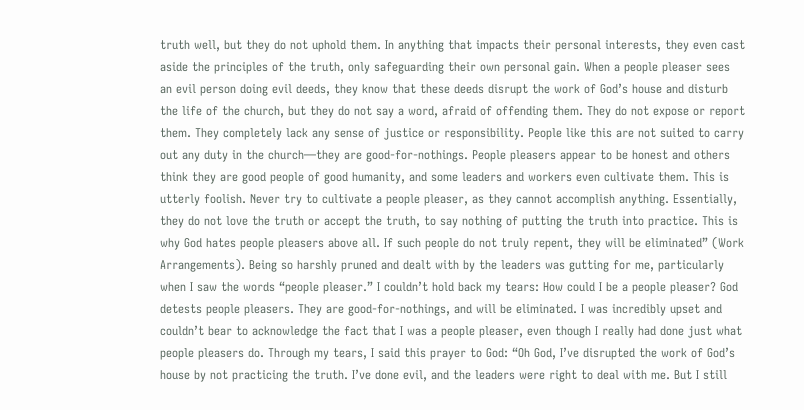truth well, but they do not uphold them. In anything that impacts their personal interests, they even cast aside the principles of the truth, only safeguarding their own personal gain. When a people pleaser sees an evil person doing evil deeds, they know that these deeds disrupt the work of God’s house and disturb the life of the church, but they do not say a word, afraid of offending them. They do not expose or report them. They completely lack any sense of justice or responsibility. People like this are not suited to carry out any duty in the church—they are good-for-nothings. People pleasers appear to be honest and others think they are good people of good humanity, and some leaders and workers even cultivate them. This is utterly foolish. Never try to cultivate a people pleaser, as they cannot accomplish anything. Essentially, they do not love the truth or accept the truth, to say nothing of putting the truth into practice. This is why God hates people pleasers above all. If such people do not truly repent, they will be eliminated” (Work Arrangements). Being so harshly pruned and dealt with by the leaders was gutting for me, particularly when I saw the words “people pleaser.” I couldn’t hold back my tears: How could I be a people pleaser? God detests people pleasers. They are good-for-nothings, and will be eliminated. I was incredibly upset and couldn’t bear to acknowledge the fact that I was a people pleaser, even though I really had done just what people pleasers do. Through my tears, I said this prayer to God: “Oh God, I’ve disrupted the work of God’s house by not practicing the truth. I’ve done evil, and the leaders were right to deal with me. But I still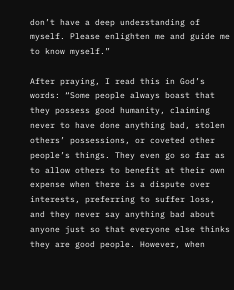don’t have a deep understanding of myself. Please enlighten me and guide me to know myself.”

After praying, I read this in God’s words: “Some people always boast that they possess good humanity, claiming never to have done anything bad, stolen others’ possessions, or coveted other people’s things. They even go so far as to allow others to benefit at their own expense when there is a dispute over interests, preferring to suffer loss, and they never say anything bad about anyone just so that everyone else thinks they are good people. However, when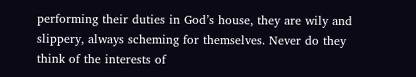performing their duties in God’s house, they are wily and slippery, always scheming for themselves. Never do they think of the interests of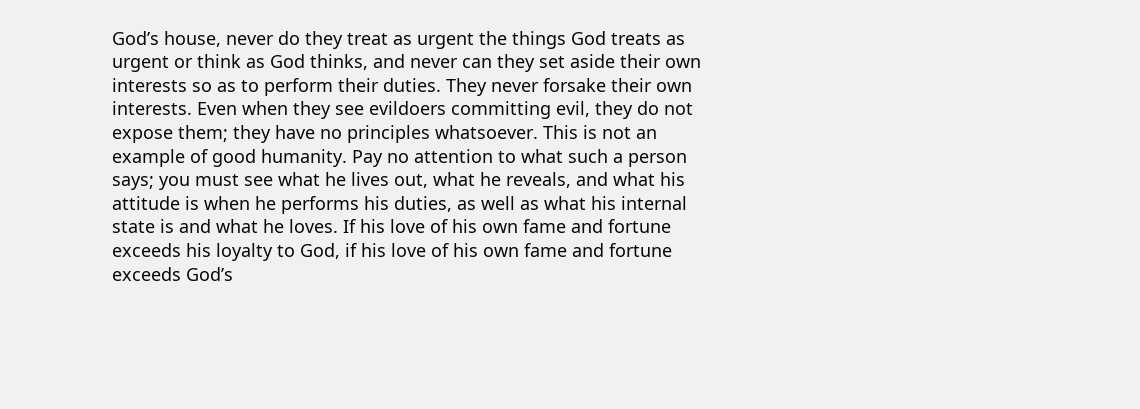God’s house, never do they treat as urgent the things God treats as urgent or think as God thinks, and never can they set aside their own interests so as to perform their duties. They never forsake their own interests. Even when they see evildoers committing evil, they do not expose them; they have no principles whatsoever. This is not an example of good humanity. Pay no attention to what such a person says; you must see what he lives out, what he reveals, and what his attitude is when he performs his duties, as well as what his internal state is and what he loves. If his love of his own fame and fortune exceeds his loyalty to God, if his love of his own fame and fortune exceeds God’s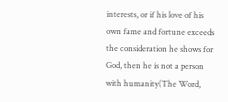interests, or if his love of his own fame and fortune exceeds the consideration he shows for God, then he is not a person with humanity(The Word,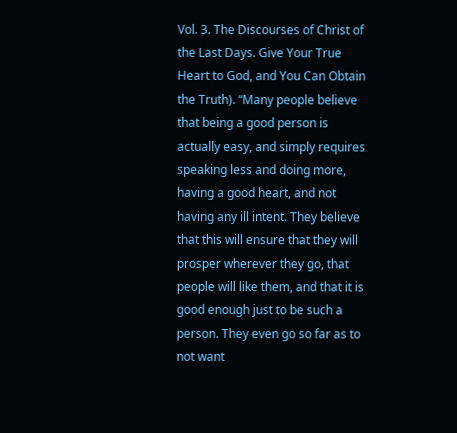Vol. 3. The Discourses of Christ of the Last Days. Give Your True Heart to God, and You Can Obtain the Truth). “Many people believe that being a good person is actually easy, and simply requires speaking less and doing more, having a good heart, and not having any ill intent. They believe that this will ensure that they will prosper wherever they go, that people will like them, and that it is good enough just to be such a person. They even go so far as to not want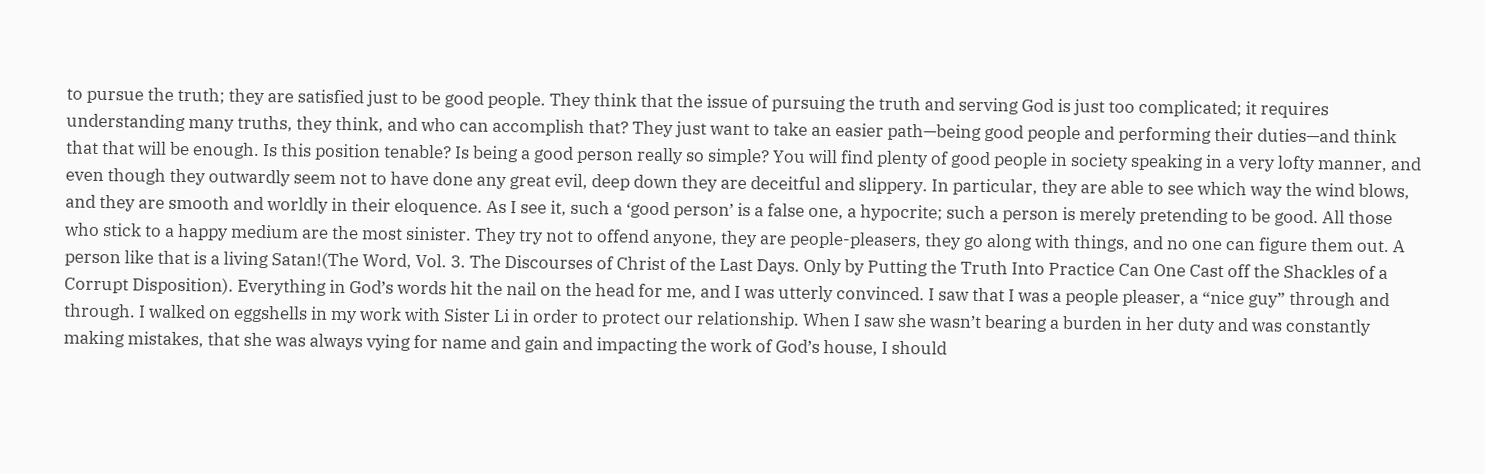to pursue the truth; they are satisfied just to be good people. They think that the issue of pursuing the truth and serving God is just too complicated; it requires understanding many truths, they think, and who can accomplish that? They just want to take an easier path—being good people and performing their duties—and think that that will be enough. Is this position tenable? Is being a good person really so simple? You will find plenty of good people in society speaking in a very lofty manner, and even though they outwardly seem not to have done any great evil, deep down they are deceitful and slippery. In particular, they are able to see which way the wind blows, and they are smooth and worldly in their eloquence. As I see it, such a ‘good person’ is a false one, a hypocrite; such a person is merely pretending to be good. All those who stick to a happy medium are the most sinister. They try not to offend anyone, they are people-pleasers, they go along with things, and no one can figure them out. A person like that is a living Satan!(The Word, Vol. 3. The Discourses of Christ of the Last Days. Only by Putting the Truth Into Practice Can One Cast off the Shackles of a Corrupt Disposition). Everything in God’s words hit the nail on the head for me, and I was utterly convinced. I saw that I was a people pleaser, a “nice guy” through and through. I walked on eggshells in my work with Sister Li in order to protect our relationship. When I saw she wasn’t bearing a burden in her duty and was constantly making mistakes, that she was always vying for name and gain and impacting the work of God’s house, I should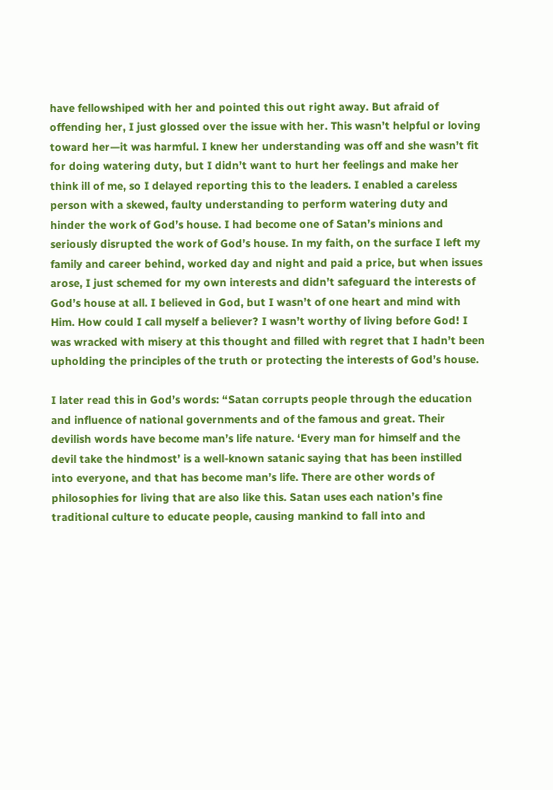have fellowshiped with her and pointed this out right away. But afraid of offending her, I just glossed over the issue with her. This wasn’t helpful or loving toward her—it was harmful. I knew her understanding was off and she wasn’t fit for doing watering duty, but I didn’t want to hurt her feelings and make her think ill of me, so I delayed reporting this to the leaders. I enabled a careless person with a skewed, faulty understanding to perform watering duty and hinder the work of God’s house. I had become one of Satan’s minions and seriously disrupted the work of God’s house. In my faith, on the surface I left my family and career behind, worked day and night and paid a price, but when issues arose, I just schemed for my own interests and didn’t safeguard the interests of God’s house at all. I believed in God, but I wasn’t of one heart and mind with Him. How could I call myself a believer? I wasn’t worthy of living before God! I was wracked with misery at this thought and filled with regret that I hadn’t been upholding the principles of the truth or protecting the interests of God’s house.

I later read this in God’s words: “Satan corrupts people through the education and influence of national governments and of the famous and great. Their devilish words have become man’s life nature. ‘Every man for himself and the devil take the hindmost’ is a well-known satanic saying that has been instilled into everyone, and that has become man’s life. There are other words of philosophies for living that are also like this. Satan uses each nation’s fine traditional culture to educate people, causing mankind to fall into and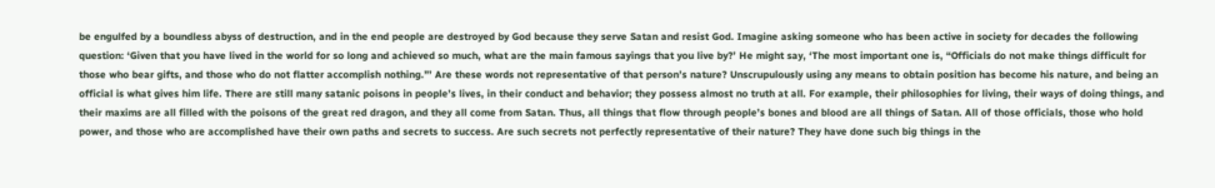be engulfed by a boundless abyss of destruction, and in the end people are destroyed by God because they serve Satan and resist God. Imagine asking someone who has been active in society for decades the following question: ‘Given that you have lived in the world for so long and achieved so much, what are the main famous sayings that you live by?’ He might say, ‘The most important one is, “Officials do not make things difficult for those who bear gifts, and those who do not flatter accomplish nothing.”’ Are these words not representative of that person’s nature? Unscrupulously using any means to obtain position has become his nature, and being an official is what gives him life. There are still many satanic poisons in people’s lives, in their conduct and behavior; they possess almost no truth at all. For example, their philosophies for living, their ways of doing things, and their maxims are all filled with the poisons of the great red dragon, and they all come from Satan. Thus, all things that flow through people’s bones and blood are all things of Satan. All of those officials, those who hold power, and those who are accomplished have their own paths and secrets to success. Are such secrets not perfectly representative of their nature? They have done such big things in the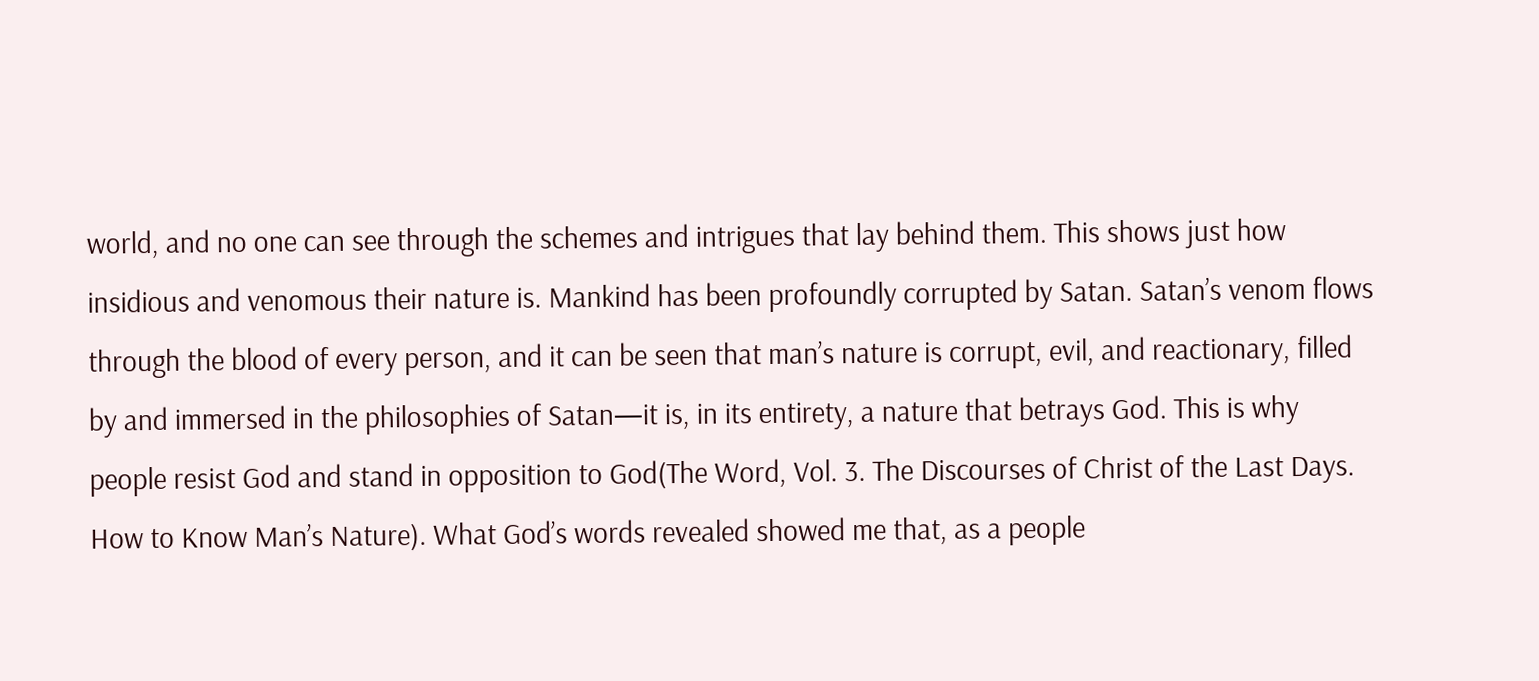world, and no one can see through the schemes and intrigues that lay behind them. This shows just how insidious and venomous their nature is. Mankind has been profoundly corrupted by Satan. Satan’s venom flows through the blood of every person, and it can be seen that man’s nature is corrupt, evil, and reactionary, filled by and immersed in the philosophies of Satan—it is, in its entirety, a nature that betrays God. This is why people resist God and stand in opposition to God(The Word, Vol. 3. The Discourses of Christ of the Last Days. How to Know Man’s Nature). What God’s words revealed showed me that, as a people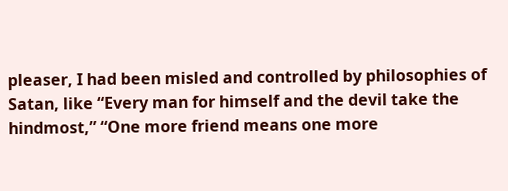pleaser, I had been misled and controlled by philosophies of Satan, like “Every man for himself and the devil take the hindmost,” “One more friend means one more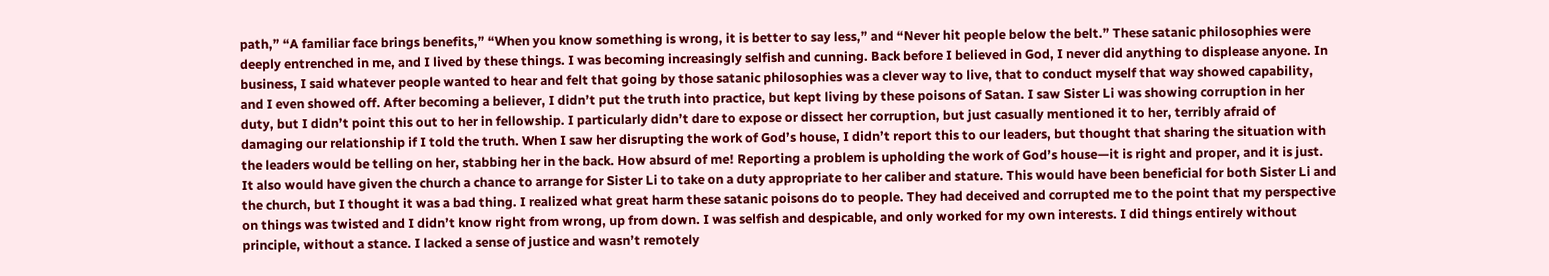path,” “A familiar face brings benefits,” “When you know something is wrong, it is better to say less,” and “Never hit people below the belt.” These satanic philosophies were deeply entrenched in me, and I lived by these things. I was becoming increasingly selfish and cunning. Back before I believed in God, I never did anything to displease anyone. In business, I said whatever people wanted to hear and felt that going by those satanic philosophies was a clever way to live, that to conduct myself that way showed capability, and I even showed off. After becoming a believer, I didn’t put the truth into practice, but kept living by these poisons of Satan. I saw Sister Li was showing corruption in her duty, but I didn’t point this out to her in fellowship. I particularly didn’t dare to expose or dissect her corruption, but just casually mentioned it to her, terribly afraid of damaging our relationship if I told the truth. When I saw her disrupting the work of God’s house, I didn’t report this to our leaders, but thought that sharing the situation with the leaders would be telling on her, stabbing her in the back. How absurd of me! Reporting a problem is upholding the work of God’s house—it is right and proper, and it is just. It also would have given the church a chance to arrange for Sister Li to take on a duty appropriate to her caliber and stature. This would have been beneficial for both Sister Li and the church, but I thought it was a bad thing. I realized what great harm these satanic poisons do to people. They had deceived and corrupted me to the point that my perspective on things was twisted and I didn’t know right from wrong, up from down. I was selfish and despicable, and only worked for my own interests. I did things entirely without principle, without a stance. I lacked a sense of justice and wasn’t remotely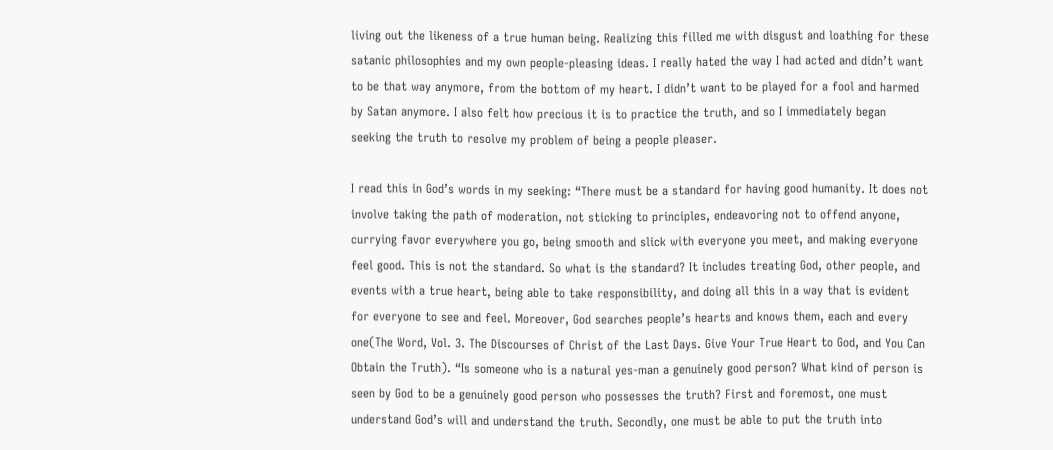living out the likeness of a true human being. Realizing this filled me with disgust and loathing for these satanic philosophies and my own people-pleasing ideas. I really hated the way I had acted and didn’t want to be that way anymore, from the bottom of my heart. I didn’t want to be played for a fool and harmed by Satan anymore. I also felt how precious it is to practice the truth, and so I immediately began seeking the truth to resolve my problem of being a people pleaser.

I read this in God’s words in my seeking: “There must be a standard for having good humanity. It does not involve taking the path of moderation, not sticking to principles, endeavoring not to offend anyone, currying favor everywhere you go, being smooth and slick with everyone you meet, and making everyone feel good. This is not the standard. So what is the standard? It includes treating God, other people, and events with a true heart, being able to take responsibility, and doing all this in a way that is evident for everyone to see and feel. Moreover, God searches people’s hearts and knows them, each and every one(The Word, Vol. 3. The Discourses of Christ of the Last Days. Give Your True Heart to God, and You Can Obtain the Truth). “Is someone who is a natural yes-man a genuinely good person? What kind of person is seen by God to be a genuinely good person who possesses the truth? First and foremost, one must understand God’s will and understand the truth. Secondly, one must be able to put the truth into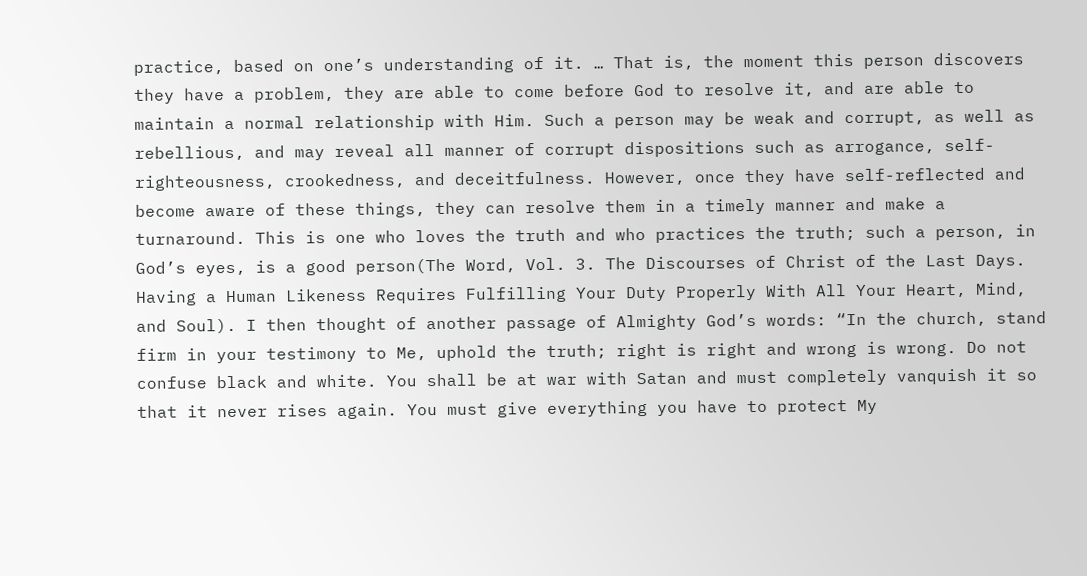practice, based on one’s understanding of it. … That is, the moment this person discovers they have a problem, they are able to come before God to resolve it, and are able to maintain a normal relationship with Him. Such a person may be weak and corrupt, as well as rebellious, and may reveal all manner of corrupt dispositions such as arrogance, self-righteousness, crookedness, and deceitfulness. However, once they have self-reflected and become aware of these things, they can resolve them in a timely manner and make a turnaround. This is one who loves the truth and who practices the truth; such a person, in God’s eyes, is a good person(The Word, Vol. 3. The Discourses of Christ of the Last Days. Having a Human Likeness Requires Fulfilling Your Duty Properly With All Your Heart, Mind, and Soul). I then thought of another passage of Almighty God’s words: “In the church, stand firm in your testimony to Me, uphold the truth; right is right and wrong is wrong. Do not confuse black and white. You shall be at war with Satan and must completely vanquish it so that it never rises again. You must give everything you have to protect My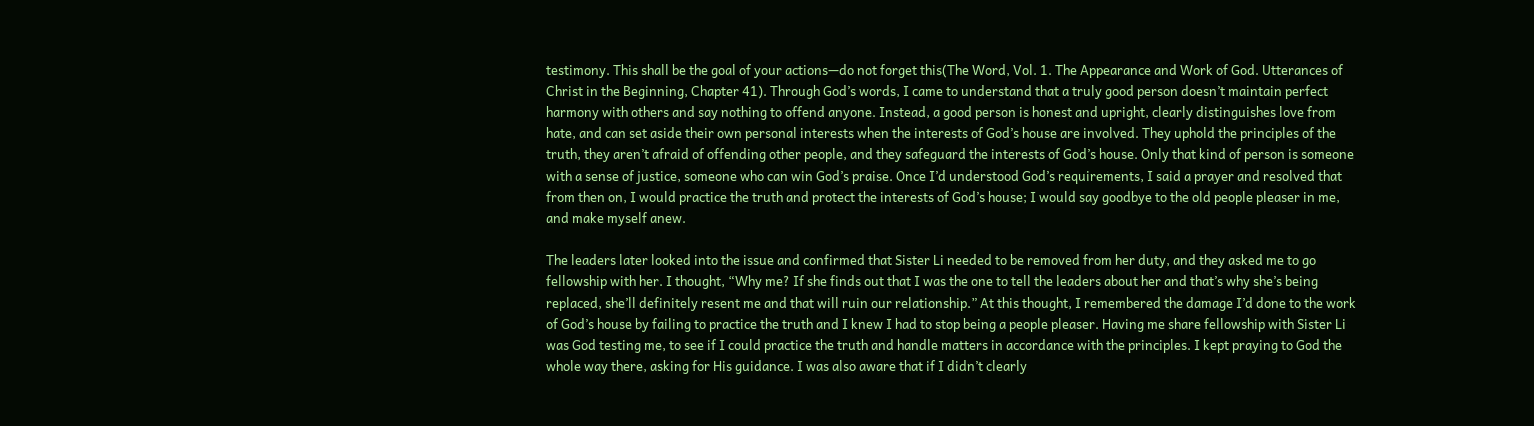testimony. This shall be the goal of your actions—do not forget this(The Word, Vol. 1. The Appearance and Work of God. Utterances of Christ in the Beginning, Chapter 41). Through God’s words, I came to understand that a truly good person doesn’t maintain perfect harmony with others and say nothing to offend anyone. Instead, a good person is honest and upright, clearly distinguishes love from hate, and can set aside their own personal interests when the interests of God’s house are involved. They uphold the principles of the truth, they aren’t afraid of offending other people, and they safeguard the interests of God’s house. Only that kind of person is someone with a sense of justice, someone who can win God’s praise. Once I’d understood God’s requirements, I said a prayer and resolved that from then on, I would practice the truth and protect the interests of God’s house; I would say goodbye to the old people pleaser in me, and make myself anew.

The leaders later looked into the issue and confirmed that Sister Li needed to be removed from her duty, and they asked me to go fellowship with her. I thought, “Why me? If she finds out that I was the one to tell the leaders about her and that’s why she’s being replaced, she’ll definitely resent me and that will ruin our relationship.” At this thought, I remembered the damage I’d done to the work of God’s house by failing to practice the truth and I knew I had to stop being a people pleaser. Having me share fellowship with Sister Li was God testing me, to see if I could practice the truth and handle matters in accordance with the principles. I kept praying to God the whole way there, asking for His guidance. I was also aware that if I didn’t clearly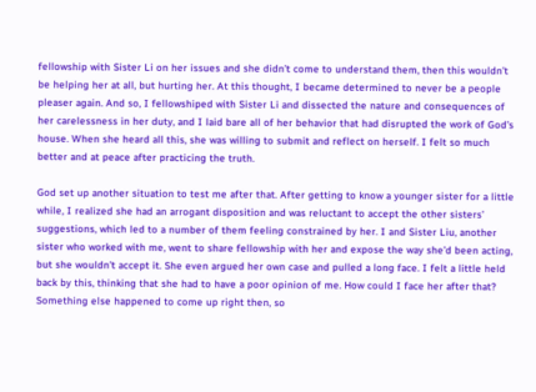fellowship with Sister Li on her issues and she didn’t come to understand them, then this wouldn’t be helping her at all, but hurting her. At this thought, I became determined to never be a people pleaser again. And so, I fellowshiped with Sister Li and dissected the nature and consequences of her carelessness in her duty, and I laid bare all of her behavior that had disrupted the work of God’s house. When she heard all this, she was willing to submit and reflect on herself. I felt so much better and at peace after practicing the truth.

God set up another situation to test me after that. After getting to know a younger sister for a little while, I realized she had an arrogant disposition and was reluctant to accept the other sisters’ suggestions, which led to a number of them feeling constrained by her. I and Sister Liu, another sister who worked with me, went to share fellowship with her and expose the way she’d been acting, but she wouldn’t accept it. She even argued her own case and pulled a long face. I felt a little held back by this, thinking that she had to have a poor opinion of me. How could I face her after that? Something else happened to come up right then, so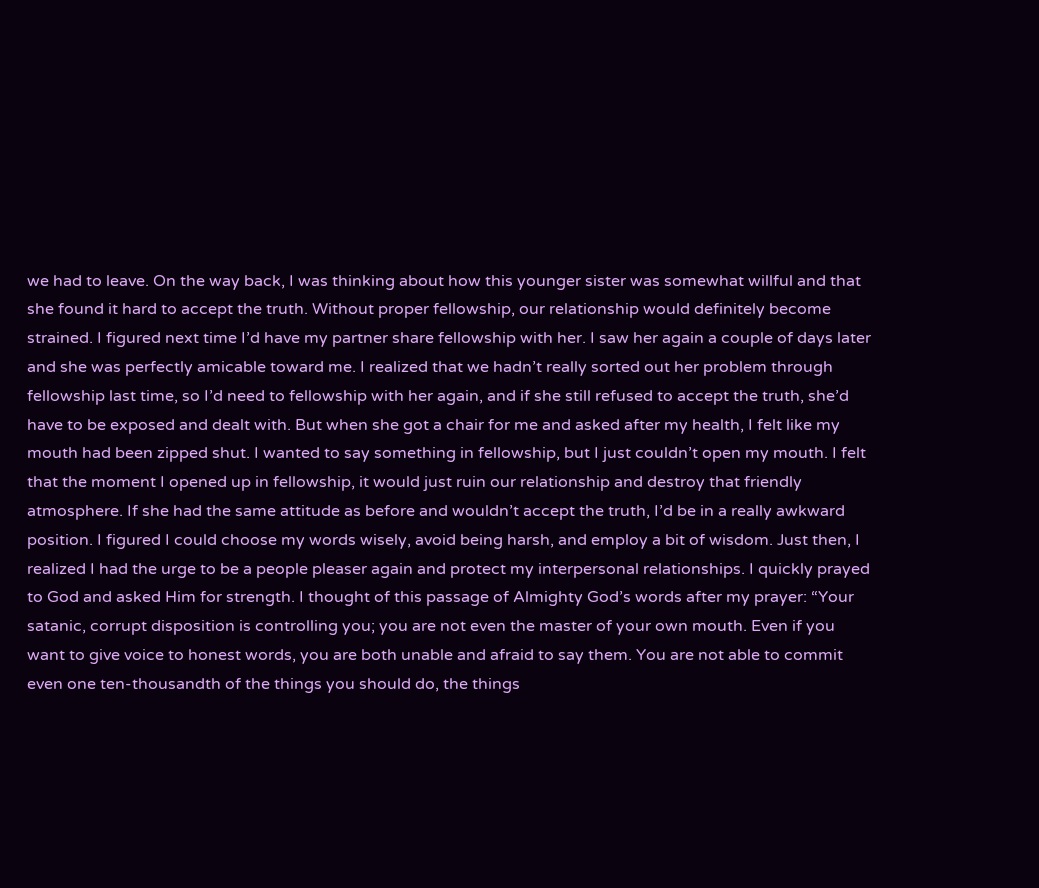we had to leave. On the way back, I was thinking about how this younger sister was somewhat willful and that she found it hard to accept the truth. Without proper fellowship, our relationship would definitely become strained. I figured next time I’d have my partner share fellowship with her. I saw her again a couple of days later and she was perfectly amicable toward me. I realized that we hadn’t really sorted out her problem through fellowship last time, so I’d need to fellowship with her again, and if she still refused to accept the truth, she’d have to be exposed and dealt with. But when she got a chair for me and asked after my health, I felt like my mouth had been zipped shut. I wanted to say something in fellowship, but I just couldn’t open my mouth. I felt that the moment I opened up in fellowship, it would just ruin our relationship and destroy that friendly atmosphere. If she had the same attitude as before and wouldn’t accept the truth, I’d be in a really awkward position. I figured I could choose my words wisely, avoid being harsh, and employ a bit of wisdom. Just then, I realized I had the urge to be a people pleaser again and protect my interpersonal relationships. I quickly prayed to God and asked Him for strength. I thought of this passage of Almighty God’s words after my prayer: “Your satanic, corrupt disposition is controlling you; you are not even the master of your own mouth. Even if you want to give voice to honest words, you are both unable and afraid to say them. You are not able to commit even one ten-thousandth of the things you should do, the things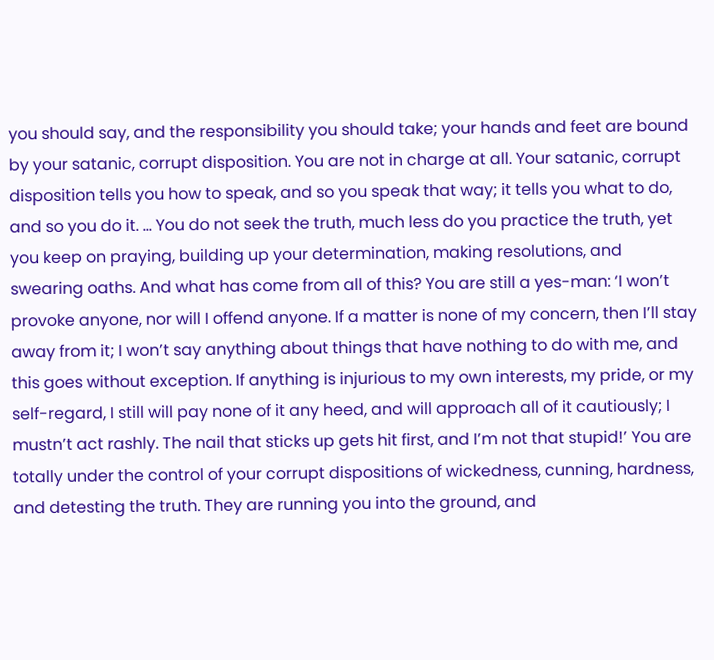you should say, and the responsibility you should take; your hands and feet are bound by your satanic, corrupt disposition. You are not in charge at all. Your satanic, corrupt disposition tells you how to speak, and so you speak that way; it tells you what to do, and so you do it. … You do not seek the truth, much less do you practice the truth, yet you keep on praying, building up your determination, making resolutions, and swearing oaths. And what has come from all of this? You are still a yes-man: ‘I won’t provoke anyone, nor will I offend anyone. If a matter is none of my concern, then I’ll stay away from it; I won’t say anything about things that have nothing to do with me, and this goes without exception. If anything is injurious to my own interests, my pride, or my self-regard, I still will pay none of it any heed, and will approach all of it cautiously; I mustn’t act rashly. The nail that sticks up gets hit first, and I’m not that stupid!’ You are totally under the control of your corrupt dispositions of wickedness, cunning, hardness, and detesting the truth. They are running you into the ground, and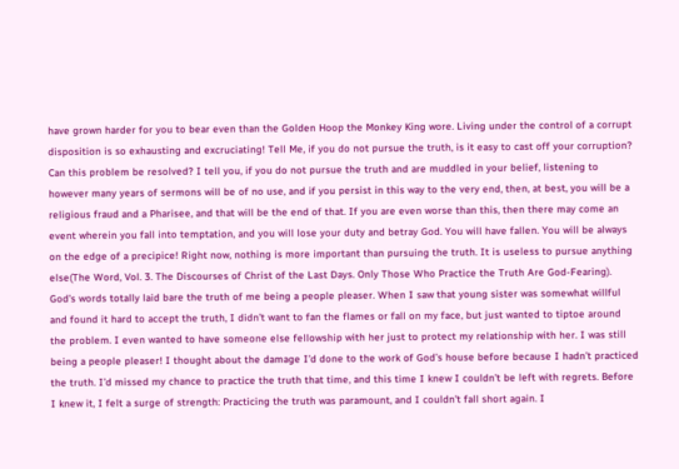have grown harder for you to bear even than the Golden Hoop the Monkey King wore. Living under the control of a corrupt disposition is so exhausting and excruciating! Tell Me, if you do not pursue the truth, is it easy to cast off your corruption? Can this problem be resolved? I tell you, if you do not pursue the truth and are muddled in your belief, listening to however many years of sermons will be of no use, and if you persist in this way to the very end, then, at best, you will be a religious fraud and a Pharisee, and that will be the end of that. If you are even worse than this, then there may come an event wherein you fall into temptation, and you will lose your duty and betray God. You will have fallen. You will be always on the edge of a precipice! Right now, nothing is more important than pursuing the truth. It is useless to pursue anything else(The Word, Vol. 3. The Discourses of Christ of the Last Days. Only Those Who Practice the Truth Are God-Fearing). God’s words totally laid bare the truth of me being a people pleaser. When I saw that young sister was somewhat willful and found it hard to accept the truth, I didn’t want to fan the flames or fall on my face, but just wanted to tiptoe around the problem. I even wanted to have someone else fellowship with her just to protect my relationship with her. I was still being a people pleaser! I thought about the damage I’d done to the work of God’s house before because I hadn’t practiced the truth. I’d missed my chance to practice the truth that time, and this time I knew I couldn’t be left with regrets. Before I knew it, I felt a surge of strength: Practicing the truth was paramount, and I couldn’t fall short again. I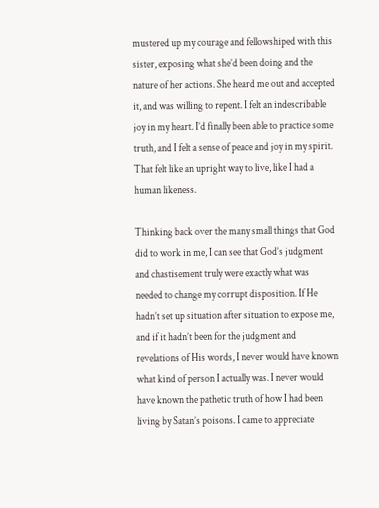mustered up my courage and fellowshiped with this sister, exposing what she’d been doing and the nature of her actions. She heard me out and accepted it, and was willing to repent. I felt an indescribable joy in my heart. I’d finally been able to practice some truth, and I felt a sense of peace and joy in my spirit. That felt like an upright way to live, like I had a human likeness.

Thinking back over the many small things that God did to work in me, I can see that God’s judgment and chastisement truly were exactly what was needed to change my corrupt disposition. If He hadn’t set up situation after situation to expose me, and if it hadn’t been for the judgment and revelations of His words, I never would have known what kind of person I actually was. I never would have known the pathetic truth of how I had been living by Satan’s poisons. I came to appreciate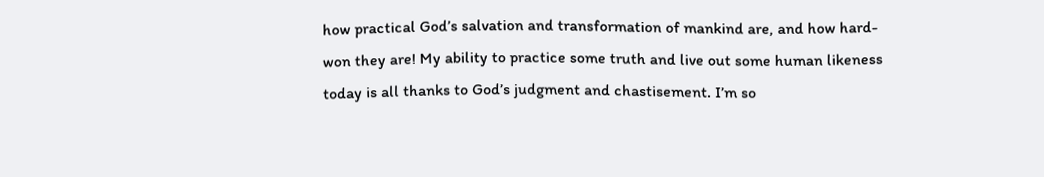how practical God’s salvation and transformation of mankind are, and how hard-won they are! My ability to practice some truth and live out some human likeness today is all thanks to God’s judgment and chastisement. I’m so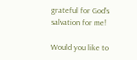grateful for God’s salvation for me!

Would you like to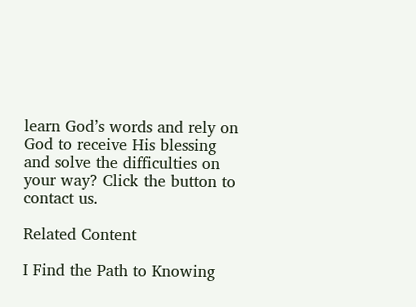learn God’s words and rely on God to receive His blessing and solve the difficulties on your way? Click the button to contact us.

Related Content

I Find the Path to Knowing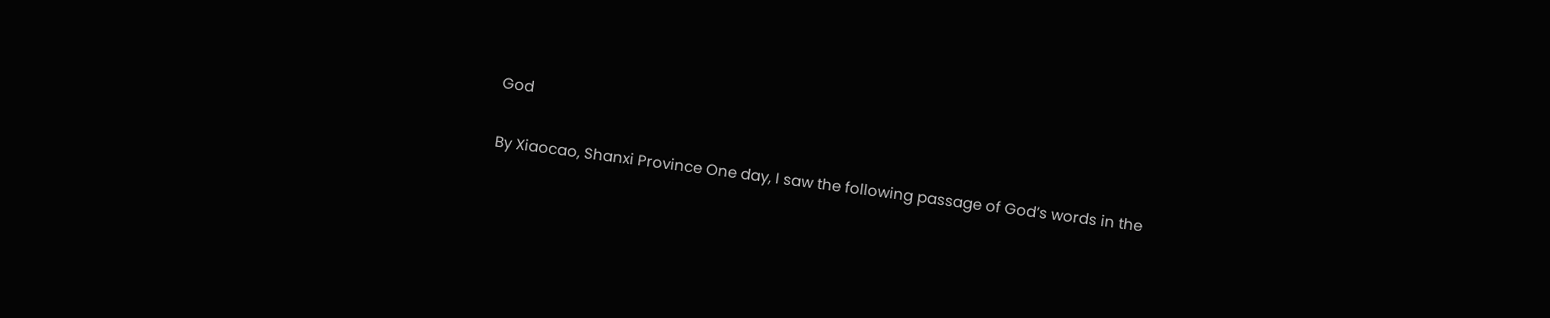God

By Xiaocao, Shanxi Province One day, I saw the following passage of God’s words in the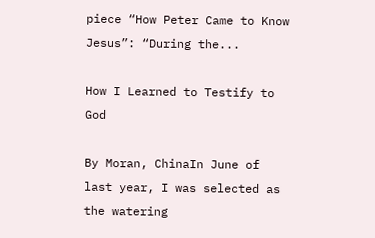piece “How Peter Came to Know Jesus”: “During the...

How I Learned to Testify to God

By Moran, ChinaIn June of last year, I was selected as the watering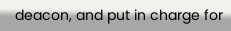deacon, and put in charge for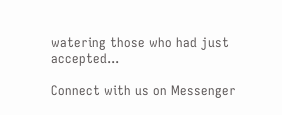watering those who had just accepted...

Connect with us on Messenger